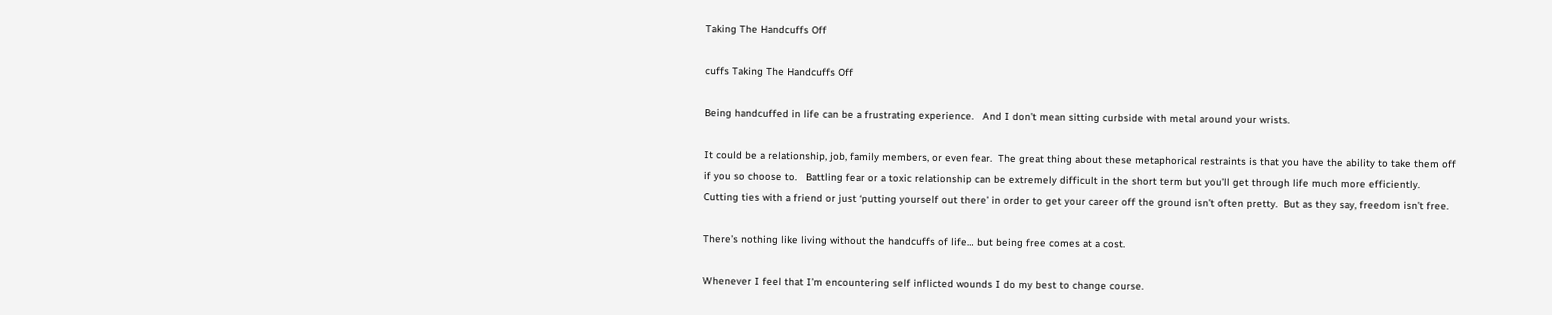Taking The Handcuffs Off

cuffs Taking The Handcuffs Off

Being handcuffed in life can be a frustrating experience.   And I don’t mean sitting curbside with metal around your wrists.

It could be a relationship, job, family members, or even fear.  The great thing about these metaphorical restraints is that you have the ability to take them off if you so choose to.   Battling fear or a toxic relationship can be extremely difficult in the short term but you’ll get through life much more efficiently.  Cutting ties with a friend or just ‘putting yourself out there’ in order to get your career off the ground isn’t often pretty.  But as they say, freedom isn’t free.

There’s nothing like living without the handcuffs of life… but being free comes at a cost.

Whenever I feel that I’m encountering self inflicted wounds I do my best to change course.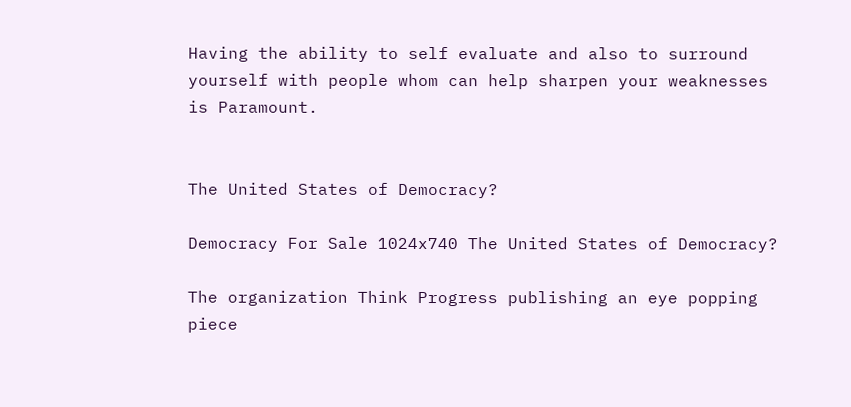Having the ability to self evaluate and also to surround yourself with people whom can help sharpen your weaknesses is Paramount.


The United States of Democracy?

Democracy For Sale 1024x740 The United States of Democracy?

The organization Think Progress publishing an eye popping piece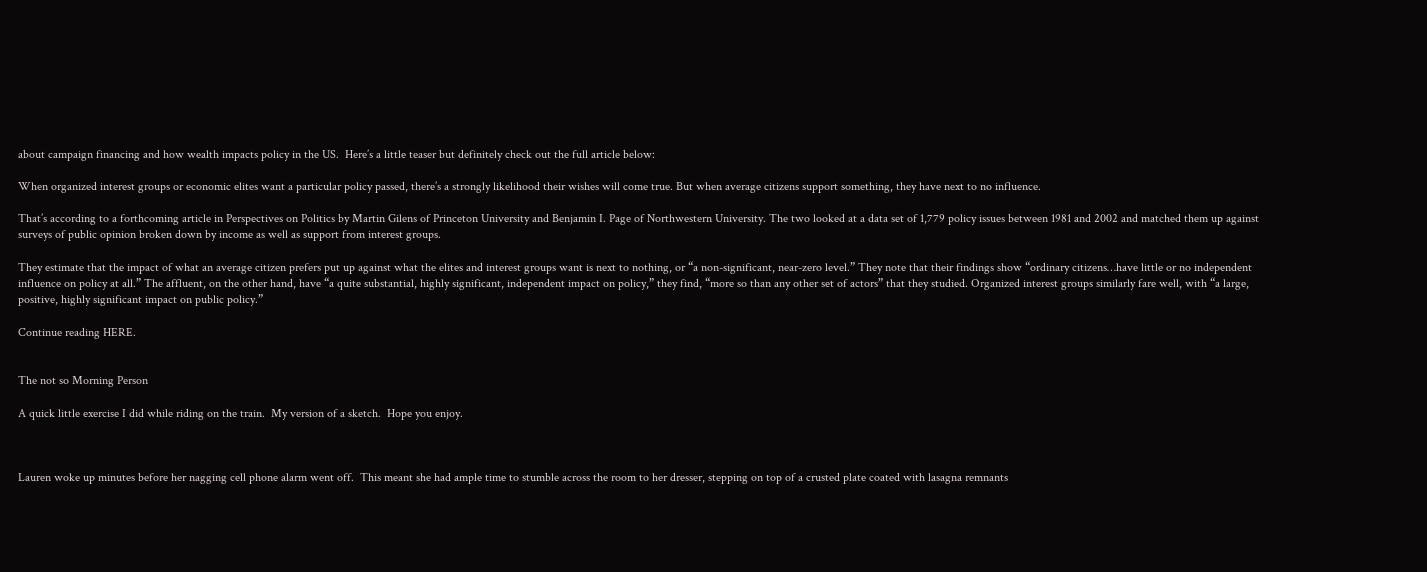about campaign financing and how wealth impacts policy in the US.  Here’s a little teaser but definitely check out the full article below:

When organized interest groups or economic elites want a particular policy passed, there’s a strongly likelihood their wishes will come true. But when average citizens support something, they have next to no influence.

That’s according to a forthcoming article in Perspectives on Politics by Martin Gilens of Princeton University and Benjamin I. Page of Northwestern University. The two looked at a data set of 1,779 policy issues between 1981 and 2002 and matched them up against surveys of public opinion broken down by income as well as support from interest groups.

They estimate that the impact of what an average citizen prefers put up against what the elites and interest groups want is next to nothing, or “a non-significant, near-zero level.” They note that their findings show “ordinary citizens…have little or no independent influence on policy at all.” The affluent, on the other hand, have “a quite substantial, highly significant, independent impact on policy,” they find, “more so than any other set of actors” that they studied. Organized interest groups similarly fare well, with “a large, positive, highly significant impact on public policy.”

Continue reading HERE.


The not so Morning Person

A quick little exercise I did while riding on the train.  My version of a sketch.  Hope you enjoy.



Lauren woke up minutes before her nagging cell phone alarm went off.  This meant she had ample time to stumble across the room to her dresser, stepping on top of a crusted plate coated with lasagna remnants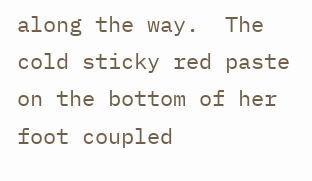along the way.  The cold sticky red paste on the bottom of her foot coupled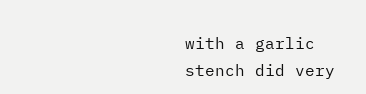with a garlic stench did very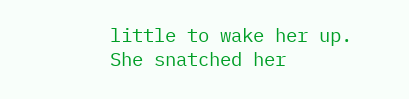little to wake her up.  She snatched her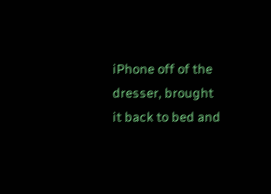iPhone off of the dresser, brought it back to bed and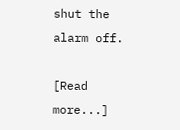shut the alarm off.

[Read more...]